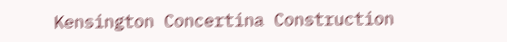Kensington Concertina Construction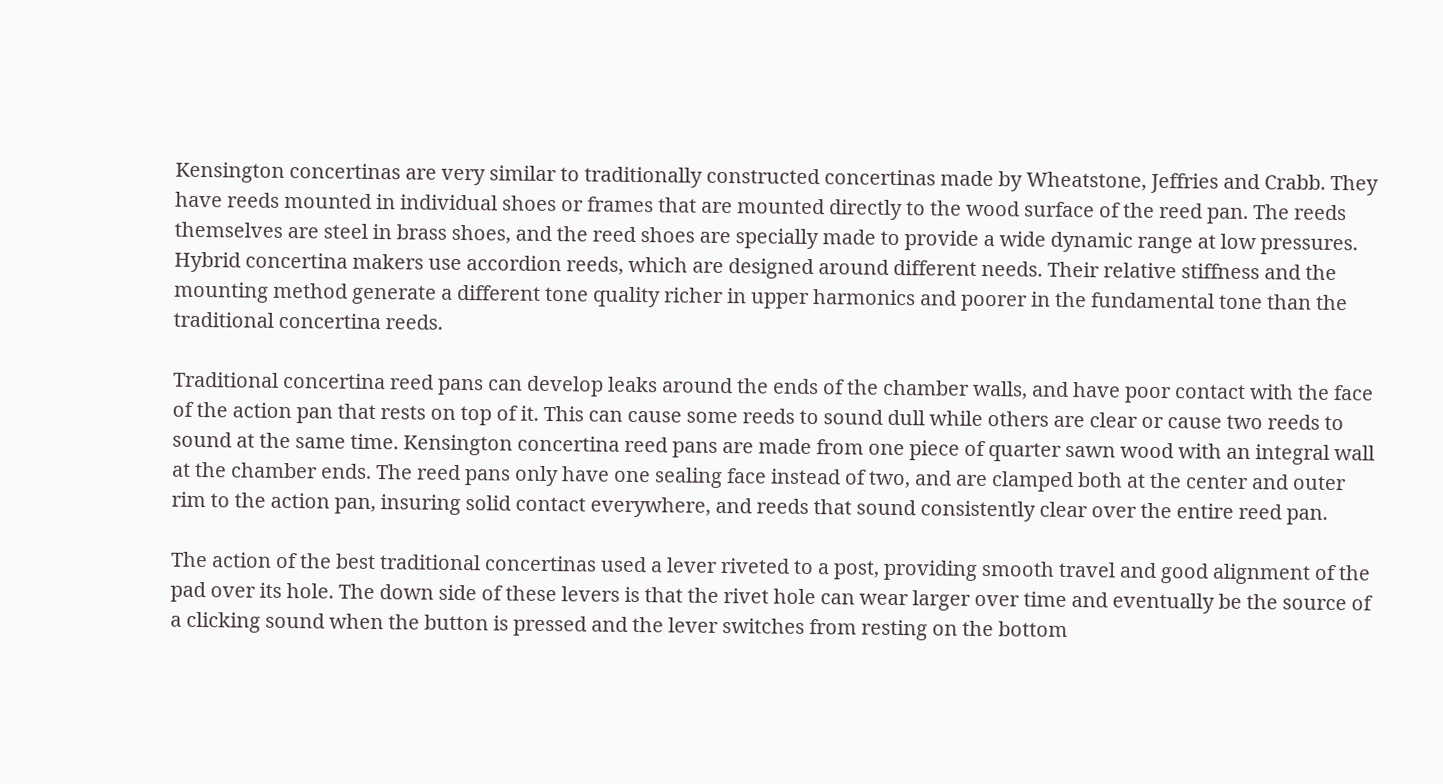Kensington concertinas are very similar to traditionally constructed concertinas made by Wheatstone, Jeffries and Crabb. They have reeds mounted in individual shoes or frames that are mounted directly to the wood surface of the reed pan. The reeds themselves are steel in brass shoes, and the reed shoes are specially made to provide a wide dynamic range at low pressures. Hybrid concertina makers use accordion reeds, which are designed around different needs. Their relative stiffness and the mounting method generate a different tone quality richer in upper harmonics and poorer in the fundamental tone than the traditional concertina reeds.

Traditional concertina reed pans can develop leaks around the ends of the chamber walls, and have poor contact with the face of the action pan that rests on top of it. This can cause some reeds to sound dull while others are clear or cause two reeds to sound at the same time. Kensington concertina reed pans are made from one piece of quarter sawn wood with an integral wall at the chamber ends. The reed pans only have one sealing face instead of two, and are clamped both at the center and outer rim to the action pan, insuring solid contact everywhere, and reeds that sound consistently clear over the entire reed pan.

The action of the best traditional concertinas used a lever riveted to a post, providing smooth travel and good alignment of the pad over its hole. The down side of these levers is that the rivet hole can wear larger over time and eventually be the source of a clicking sound when the button is pressed and the lever switches from resting on the bottom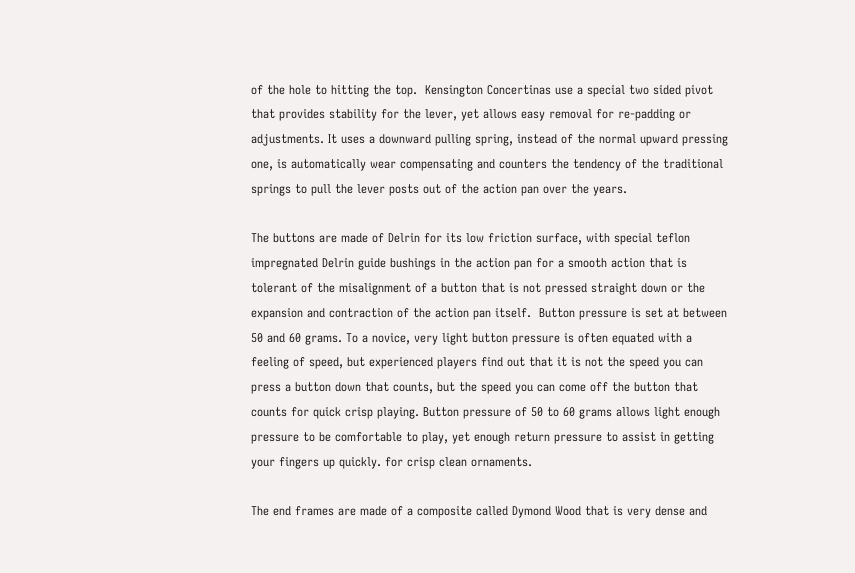of the hole to hitting the top.  Kensington Concertinas use a special two sided pivot that provides stability for the lever, yet allows easy removal for re-padding or adjustments. It uses a downward pulling spring, instead of the normal upward pressing one, is automatically wear compensating and counters the tendency of the traditional springs to pull the lever posts out of the action pan over the years.

The buttons are made of Delrin for its low friction surface, with special teflon impregnated Delrin guide bushings in the action pan for a smooth action that is tolerant of the misalignment of a button that is not pressed straight down or the expansion and contraction of the action pan itself.  Button pressure is set at between 50 and 60 grams. To a novice, very light button pressure is often equated with a feeling of speed, but experienced players find out that it is not the speed you can press a button down that counts, but the speed you can come off the button that counts for quick crisp playing. Button pressure of 50 to 60 grams allows light enough pressure to be comfortable to play, yet enough return pressure to assist in getting your fingers up quickly. for crisp clean ornaments.

The end frames are made of a composite called Dymond Wood that is very dense and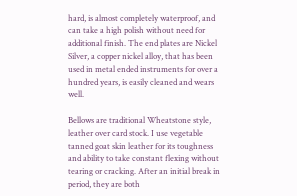hard, is almost completely waterproof, and can take a high polish without need for additional finish. The end plates are Nickel Silver, a copper nickel alloy, that has been used in metal ended instruments for over a hundred years, is easily cleaned and wears well.

Bellows are traditional Wheatstone style, leather over card stock. I use vegetable tanned goat skin leather for its toughness and ability to take constant flexing without tearing or cracking. After an initial break in period, they are both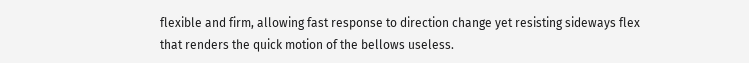flexible and firm, allowing fast response to direction change yet resisting sideways flex that renders the quick motion of the bellows useless.